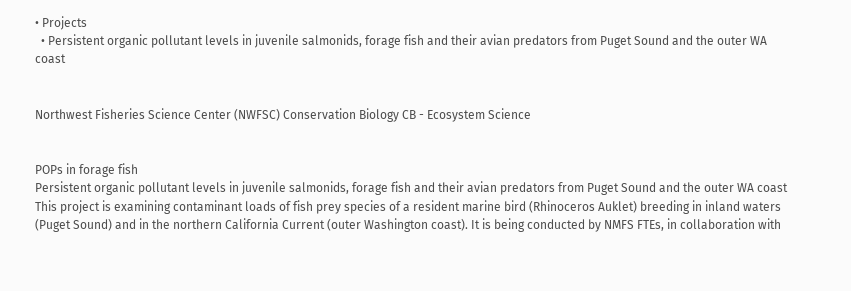• Projects
  • Persistent organic pollutant levels in juvenile salmonids, forage fish and their avian predators from Puget Sound and the outer WA coast


Northwest Fisheries Science Center (NWFSC) Conservation Biology CB - Ecosystem Science


POPs in forage fish
Persistent organic pollutant levels in juvenile salmonids, forage fish and their avian predators from Puget Sound and the outer WA coast
This project is examining contaminant loads of fish prey species of a resident marine bird (Rhinoceros Auklet) breeding in inland waters (Puget Sound) and in the northern California Current (outer Washington coast). It is being conducted by NMFS FTEs, in collaboration with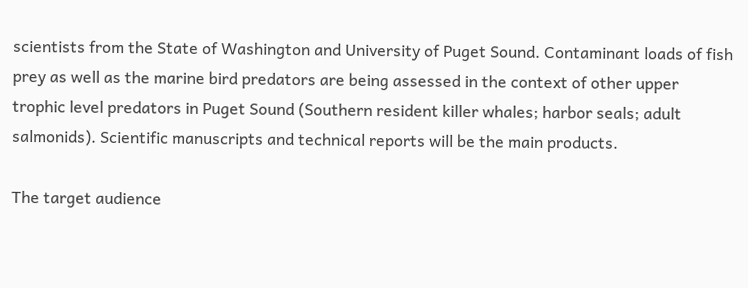scientists from the State of Washington and University of Puget Sound. Contaminant loads of fish prey as well as the marine bird predators are being assessed in the context of other upper trophic level predators in Puget Sound (Southern resident killer whales; harbor seals; adult salmonids). Scientific manuscripts and technical reports will be the main products.

The target audience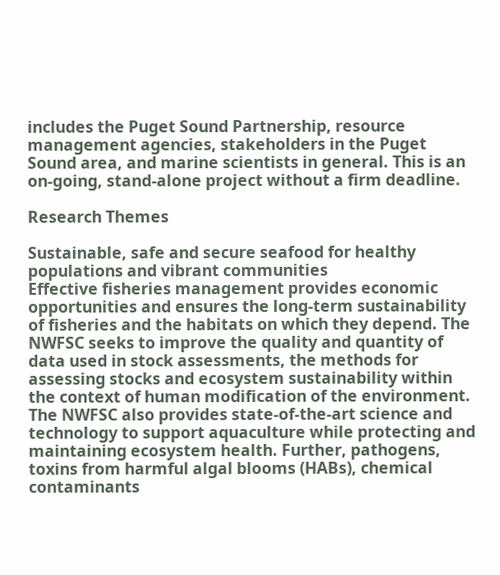includes the Puget Sound Partnership, resource management agencies, stakeholders in the Puget Sound area, and marine scientists in general. This is an on-going, stand-alone project without a firm deadline.

Research Themes

Sustainable, safe and secure seafood for healthy populations and vibrant communities
Effective fisheries management provides economic opportunities and ensures the long-term sustainability of fisheries and the habitats on which they depend. The NWFSC seeks to improve the quality and quantity of data used in stock assessments, the methods for assessing stocks and ecosystem sustainability within the context of human modification of the environment. The NWFSC also provides state-of-the-art science and technology to support aquaculture while protecting and maintaining ecosystem health. Further, pathogens, toxins from harmful algal blooms (HABs), chemical contaminants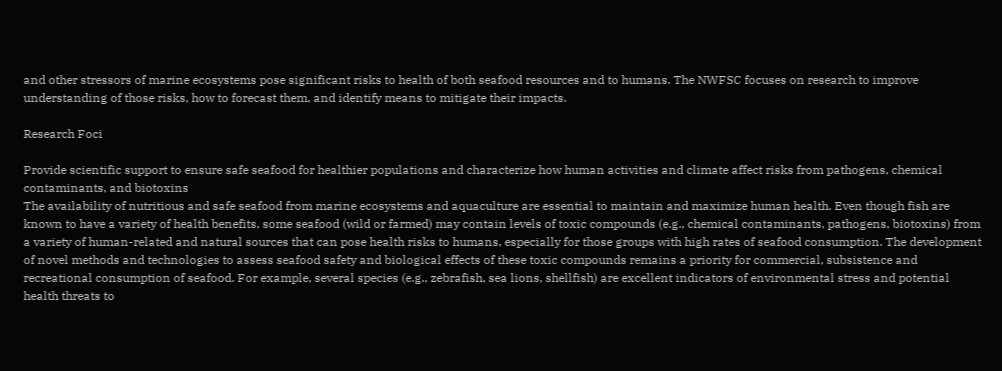and other stressors of marine ecosystems pose significant risks to health of both seafood resources and to humans. The NWFSC focuses on research to improve understanding of those risks, how to forecast them, and identify means to mitigate their impacts.

Research Foci

Provide scientific support to ensure safe seafood for healthier populations and characterize how human activities and climate affect risks from pathogens, chemical contaminants, and biotoxins
The availability of nutritious and safe seafood from marine ecosystems and aquaculture are essential to maintain and maximize human health. Even though fish are known to have a variety of health benefits, some seafood (wild or farmed) may contain levels of toxic compounds (e.g., chemical contaminants, pathogens, biotoxins) from a variety of human-related and natural sources that can pose health risks to humans, especially for those groups with high rates of seafood consumption. The development of novel methods and technologies to assess seafood safety and biological effects of these toxic compounds remains a priority for commercial, subsistence and recreational consumption of seafood. For example, several species (e.g., zebrafish, sea lions, shellfish) are excellent indicators of environmental stress and potential health threats to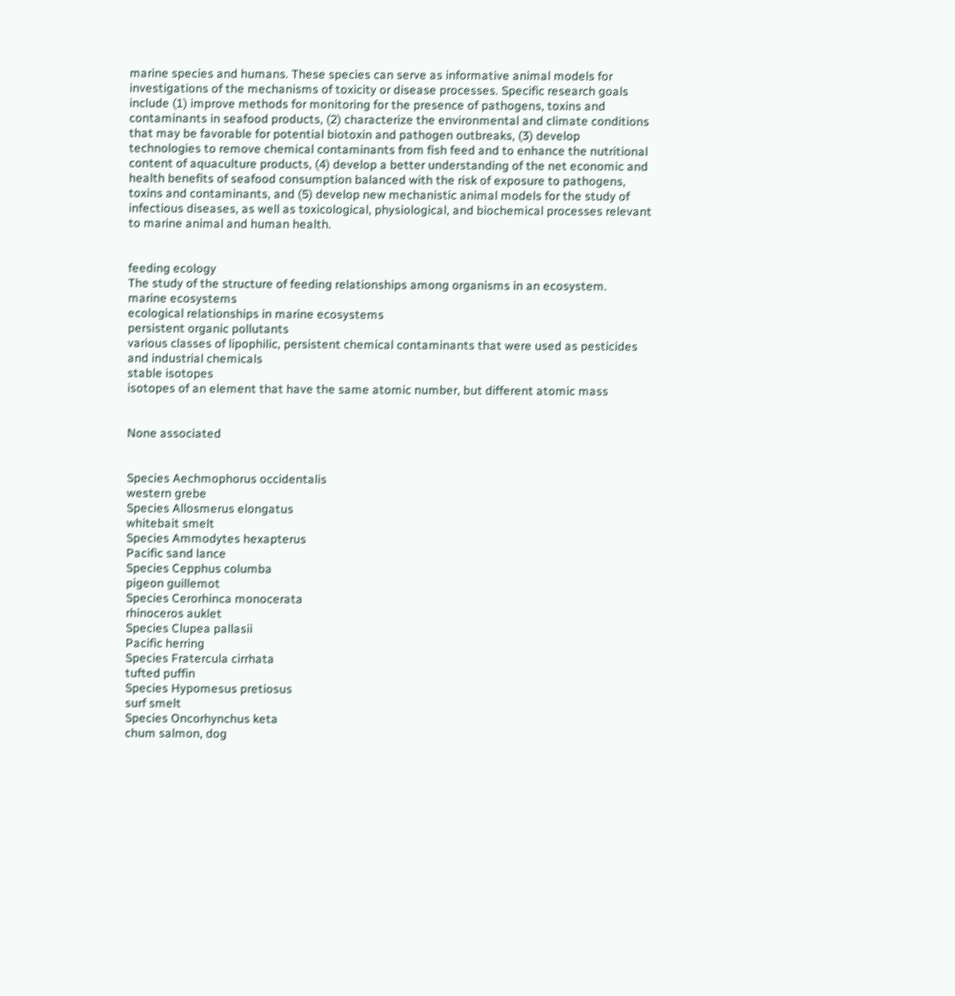marine species and humans. These species can serve as informative animal models for investigations of the mechanisms of toxicity or disease processes. Specific research goals include (1) improve methods for monitoring for the presence of pathogens, toxins and contaminants in seafood products, (2) characterize the environmental and climate conditions that may be favorable for potential biotoxin and pathogen outbreaks, (3) develop technologies to remove chemical contaminants from fish feed and to enhance the nutritional content of aquaculture products, (4) develop a better understanding of the net economic and health benefits of seafood consumption balanced with the risk of exposure to pathogens, toxins and contaminants, and (5) develop new mechanistic animal models for the study of infectious diseases, as well as toxicological, physiological, and biochemical processes relevant to marine animal and human health.


feeding ecology
The study of the structure of feeding relationships among organisms in an ecosystem.
marine ecosystems
ecological relationships in marine ecosystems
persistent organic pollutants
various classes of lipophilic, persistent chemical contaminants that were used as pesticides and industrial chemicals
stable isotopes
isotopes of an element that have the same atomic number, but different atomic mass


None associated


Species Aechmophorus occidentalis
western grebe
Species Allosmerus elongatus
whitebait smelt
Species Ammodytes hexapterus
Pacific sand lance
Species Cepphus columba
pigeon guillemot
Species Cerorhinca monocerata
rhinoceros auklet
Species Clupea pallasii
Pacific herring
Species Fratercula cirrhata
tufted puffin
Species Hypomesus pretiosus
surf smelt
Species Oncorhynchus keta
chum salmon, dog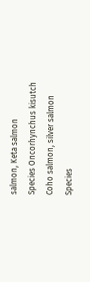salmon, Keta salmon
Species Oncorhynchus kisutch
Coho salmon, silver salmon
Species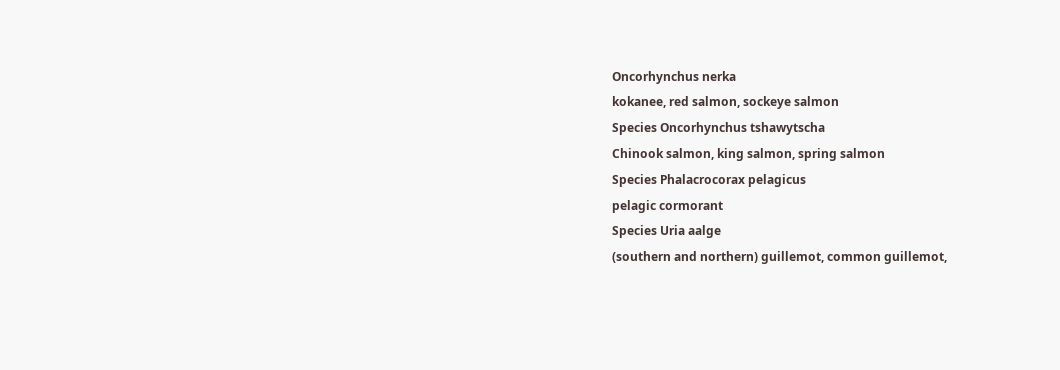Oncorhynchus nerka
kokanee, red salmon, sockeye salmon
Species Oncorhynchus tshawytscha
Chinook salmon, king salmon, spring salmon
Species Phalacrocorax pelagicus
pelagic cormorant
Species Uria aalge
(southern and northern) guillemot, common guillemot,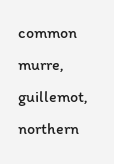common murre, guillemot, northern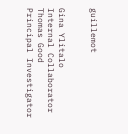guillemot


Gina Ylitalo
Internal Collaborator
Thomas Good
Principal Investigator